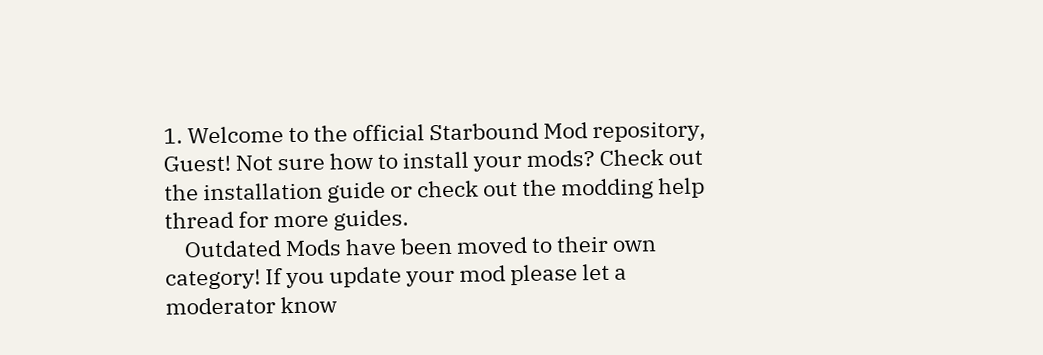1. Welcome to the official Starbound Mod repository, Guest! Not sure how to install your mods? Check out the installation guide or check out the modding help thread for more guides.
    Outdated Mods have been moved to their own category! If you update your mod please let a moderator know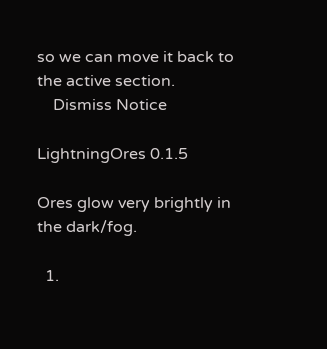so we can move it back to the active section.
    Dismiss Notice

LightningOres 0.1.5

Ores glow very brightly in the dark/fog.

  1.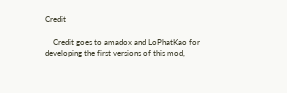Credit

    Credit goes to amadox and LoPhatKao for developing the first versions of this mod,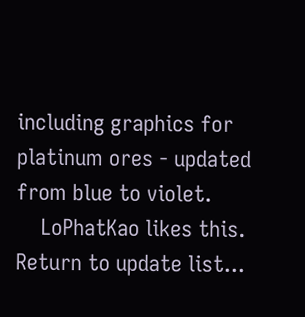including graphics for platinum ores - updated from blue to violet.
    LoPhatKao likes this.
Return to update list...